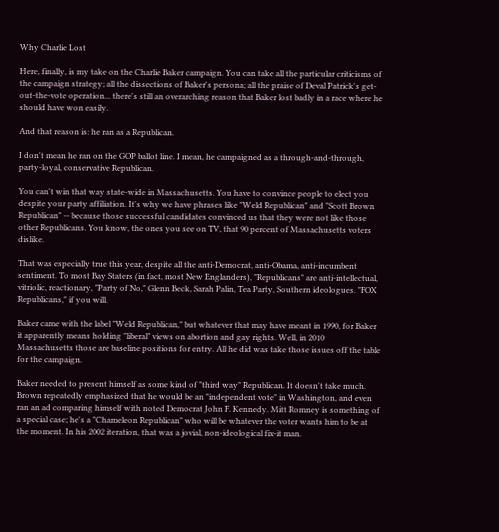Why Charlie Lost

Here, finally, is my take on the Charlie Baker campaign. You can take all the particular criticisms of the campaign strategy; all the dissections of Baker's persona; all the praise of Deval Patrick's get-out-the-vote operation... there's still an overarching reason that Baker lost badly in a race where he should have won easily.

And that reason is: he ran as a Republican.

I don't mean he ran on the GOP ballot line. I mean, he campaigned as a through-and-through, party-loyal, conservative Republican.

You can't win that way state-wide in Massachusetts. You have to convince people to elect you despite your party affiliation. It's why we have phrases like "Weld Republican" and "Scott Brown Republican" -- because those successful candidates convinced us that they were not like those other Republicans. You know, the ones you see on TV, that 90 percent of Massachusetts voters dislike.

That was especially true this year, despite all the anti-Democrat, anti-Obama, anti-incumbent sentiment. To most Bay Staters (in fact, most New Englanders), "Republicans" are anti-intellectual, vitriolic, reactionary, "Party of No," Glenn Beck, Sarah Palin, Tea Party, Southern ideologues. "FOX Republicans," if you will.

Baker came with the label "Weld Republican," but whatever that may have meant in 1990, for Baker it apparently means holding "liberal" views on abortion and gay rights. Well, in 2010 Massachusetts those are baseline positions for entry. All he did was take those issues off the table for the campaign.

Baker needed to present himself as some kind of "third way" Republican. It doesn't take much. Brown repeatedly emphasized that he would be an "independent vote" in Washington, and even ran an ad comparing himself with noted Democrat John F. Kennedy. Mitt Romney is something of a special case; he's a "Chameleon Republican" who will be whatever the voter wants him to be at the moment. In his 2002 iteration, that was a jovial, non-ideological fix-it man.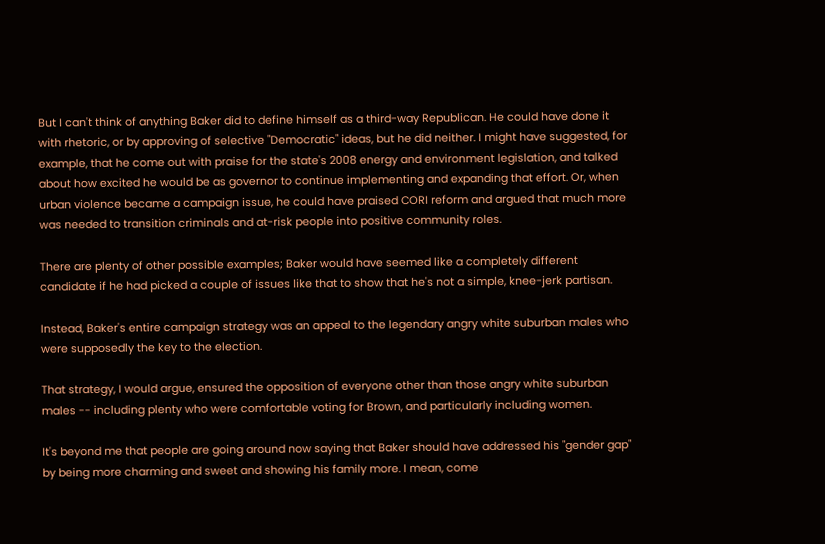But I can't think of anything Baker did to define himself as a third-way Republican. He could have done it with rhetoric, or by approving of selective "Democratic" ideas, but he did neither. I might have suggested, for example, that he come out with praise for the state's 2008 energy and environment legislation, and talked about how excited he would be as governor to continue implementing and expanding that effort. Or, when urban violence became a campaign issue, he could have praised CORI reform and argued that much more was needed to transition criminals and at-risk people into positive community roles.

There are plenty of other possible examples; Baker would have seemed like a completely different candidate if he had picked a couple of issues like that to show that he's not a simple, knee-jerk partisan.

Instead, Baker's entire campaign strategy was an appeal to the legendary angry white suburban males who were supposedly the key to the election.

That strategy, I would argue, ensured the opposition of everyone other than those angry white suburban males -- including plenty who were comfortable voting for Brown, and particularly including women.

It's beyond me that people are going around now saying that Baker should have addressed his "gender gap" by being more charming and sweet and showing his family more. I mean, come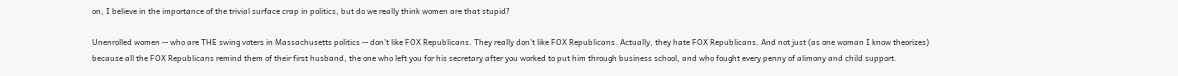on, I believe in the importance of the trivial surface crap in politics, but do we really think women are that stupid?

Unenrolled women -- who are THE swing voters in Massachusetts politics -- don't like FOX Republicans. They really don't like FOX Republicans. Actually, they hate FOX Republicans. And not just (as one woman I know theorizes) because all the FOX Republicans remind them of their first husband, the one who left you for his secretary after you worked to put him through business school, and who fought every penny of alimony and child support.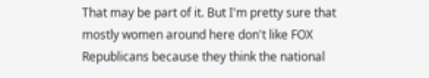That may be part of it. But I'm pretty sure that mostly women around here don't like FOX Republicans because they think the national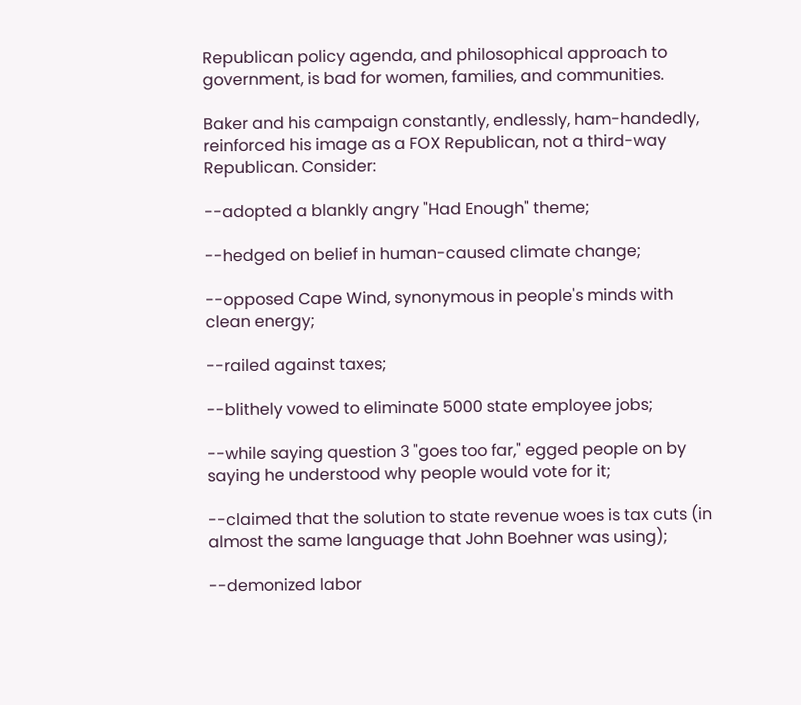Republican policy agenda, and philosophical approach to government, is bad for women, families, and communities.

Baker and his campaign constantly, endlessly, ham-handedly, reinforced his image as a FOX Republican, not a third-way Republican. Consider:

--adopted a blankly angry "Had Enough" theme;

--hedged on belief in human-caused climate change;

--opposed Cape Wind, synonymous in people's minds with clean energy;

--railed against taxes;

--blithely vowed to eliminate 5000 state employee jobs;

--while saying question 3 "goes too far," egged people on by saying he understood why people would vote for it;

--claimed that the solution to state revenue woes is tax cuts (in almost the same language that John Boehner was using);

--demonized labor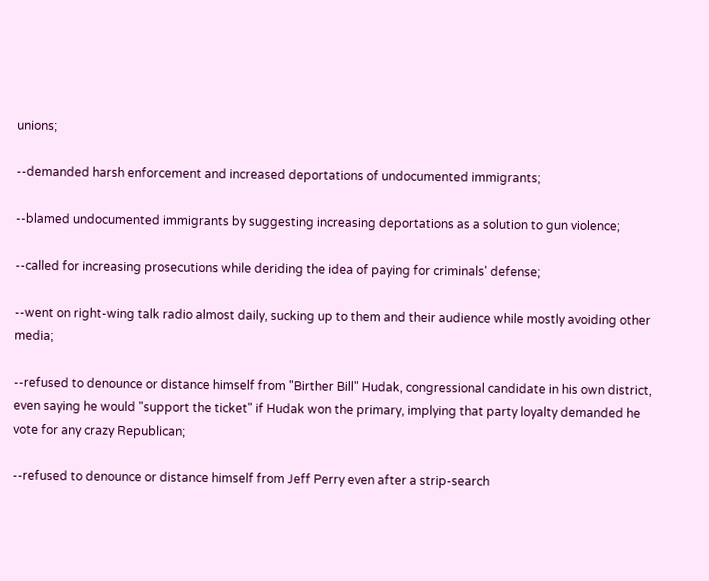unions;

--demanded harsh enforcement and increased deportations of undocumented immigrants;

--blamed undocumented immigrants by suggesting increasing deportations as a solution to gun violence;

--called for increasing prosecutions while deriding the idea of paying for criminals' defense;

--went on right-wing talk radio almost daily, sucking up to them and their audience while mostly avoiding other media;

--refused to denounce or distance himself from "Birther Bill" Hudak, congressional candidate in his own district, even saying he would "support the ticket" if Hudak won the primary, implying that party loyalty demanded he vote for any crazy Republican;

--refused to denounce or distance himself from Jeff Perry even after a strip-search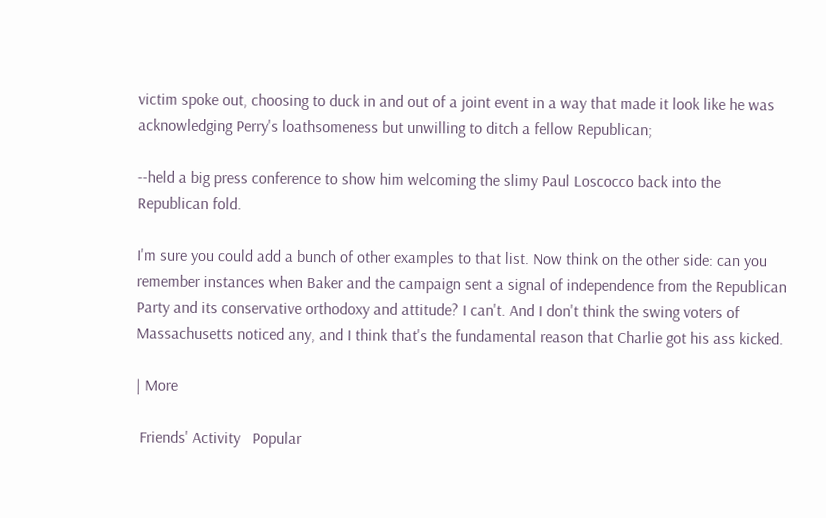victim spoke out, choosing to duck in and out of a joint event in a way that made it look like he was acknowledging Perry's loathsomeness but unwilling to ditch a fellow Republican;

--held a big press conference to show him welcoming the slimy Paul Loscocco back into the Republican fold.

I'm sure you could add a bunch of other examples to that list. Now think on the other side: can you remember instances when Baker and the campaign sent a signal of independence from the Republican Party and its conservative orthodoxy and attitude? I can't. And I don't think the swing voters of Massachusetts noticed any, and I think that's the fundamental reason that Charlie got his ass kicked.

| More

 Friends' Activity   Popular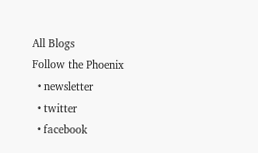All Blogs
Follow the Phoenix
  • newsletter
  • twitter
  • facebook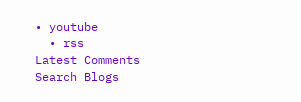• youtube
  • rss
Latest Comments
Search Blogs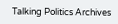Talking Politics Archives